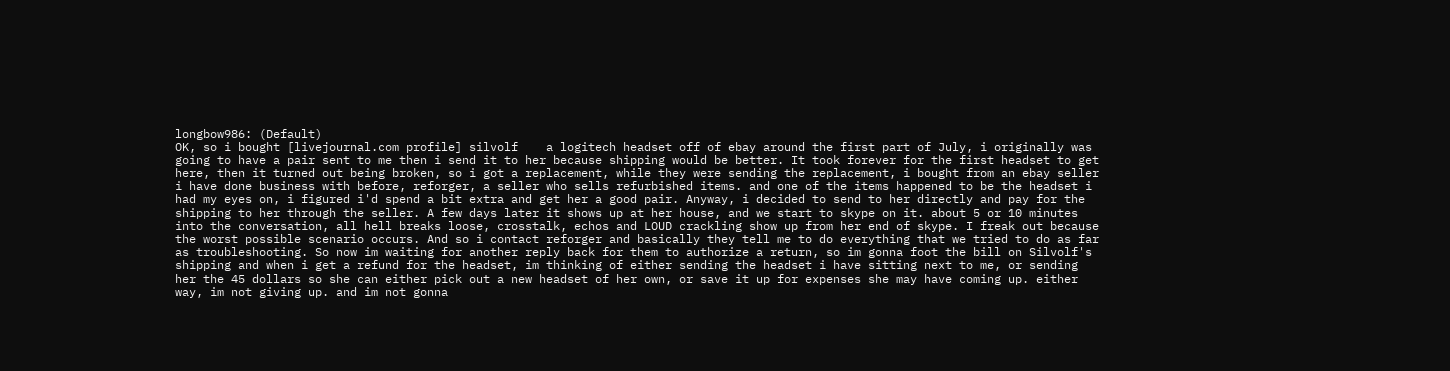longbow986: (Default)
OK, so i bought [livejournal.com profile] silvolf    a logitech headset off of ebay around the first part of July, i originally was going to have a pair sent to me then i send it to her because shipping would be better. It took forever for the first headset to get here, then it turned out being broken, so i got a replacement, while they were sending the replacement, i bought from an ebay seller i have done business with before, reforger, a seller who sells refurbished items. and one of the items happened to be the headset i had my eyes on, i figured i'd spend a bit extra and get her a good pair. Anyway, i decided to send to her directly and pay for the shipping to her through the seller. A few days later it shows up at her house, and we start to skype on it. about 5 or 10 minutes into the conversation, all hell breaks loose, crosstalk, echos and LOUD crackling show up from her end of skype. I freak out because the worst possible scenario occurs. And so i contact reforger and basically they tell me to do everything that we tried to do as far as troubleshooting. So now im waiting for another reply back for them to authorize a return, so im gonna foot the bill on Silvolf's shipping and when i get a refund for the headset, im thinking of either sending the headset i have sitting next to me, or sending her the 45 dollars so she can either pick out a new headset of her own, or save it up for expenses she may have coming up. either way, im not giving up. and im not gonna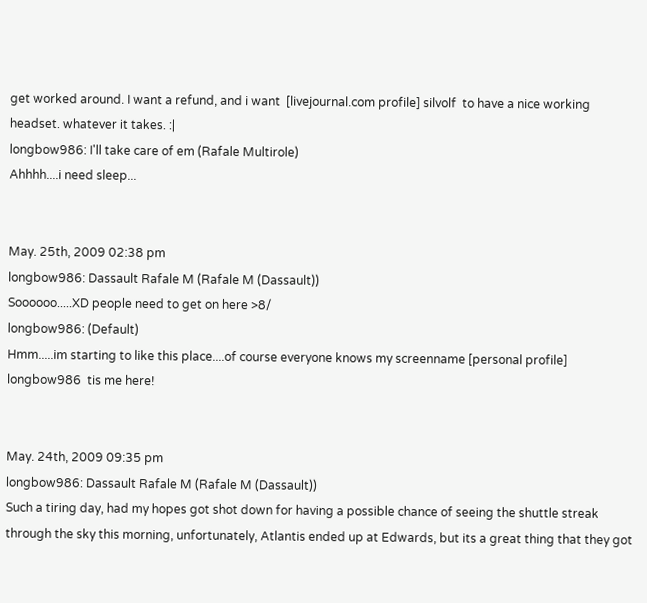get worked around. I want a refund, and i want  [livejournal.com profile] silvolf  to have a nice working headset. whatever it takes. :|
longbow986: I'll take care of em (Rafale Multirole)
Ahhhh....i need sleep...


May. 25th, 2009 02:38 pm
longbow986: Dassault Rafale M (Rafale M (Dassault))
Soooooo.....XD people need to get on here >8/
longbow986: (Default)
Hmm.....im starting to like this place....of course everyone knows my screenname [personal profile] longbow986  tis me here!


May. 24th, 2009 09:35 pm
longbow986: Dassault Rafale M (Rafale M (Dassault))
Such a tiring day, had my hopes got shot down for having a possible chance of seeing the shuttle streak through the sky this morning, unfortunately, Atlantis ended up at Edwards, but its a great thing that they got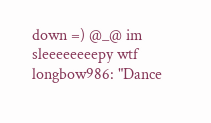down =) @_@ im sleeeeeeeepy wtf
longbow986: "Dance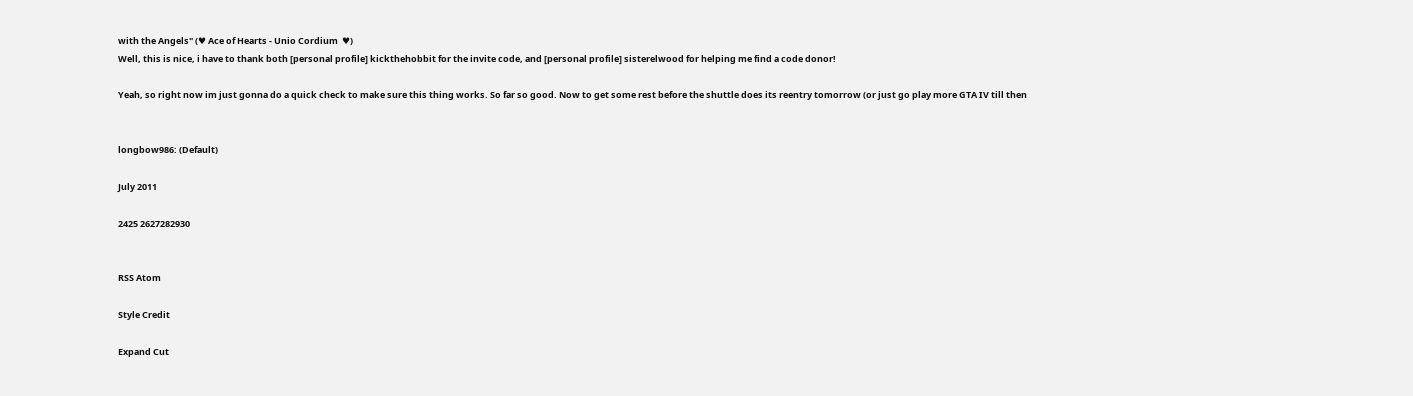with the Angels" (♥ Ace of Hearts - Unio Cordium  ♥)
Well, this is nice, i have to thank both [personal profile] kickthehobbit for the invite code, and [personal profile] sisterelwood for helping me find a code donor!

Yeah, so right now im just gonna do a quick check to make sure this thing works. So far so good. Now to get some rest before the shuttle does its reentry tomorrow (or just go play more GTA IV till then


longbow986: (Default)

July 2011

2425 2627282930


RSS Atom

Style Credit

Expand Cut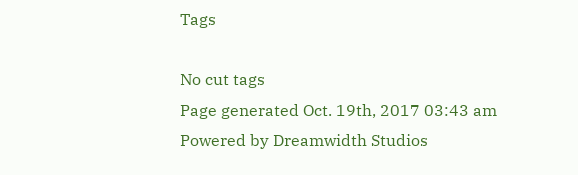Tags

No cut tags
Page generated Oct. 19th, 2017 03:43 am
Powered by Dreamwidth Studios